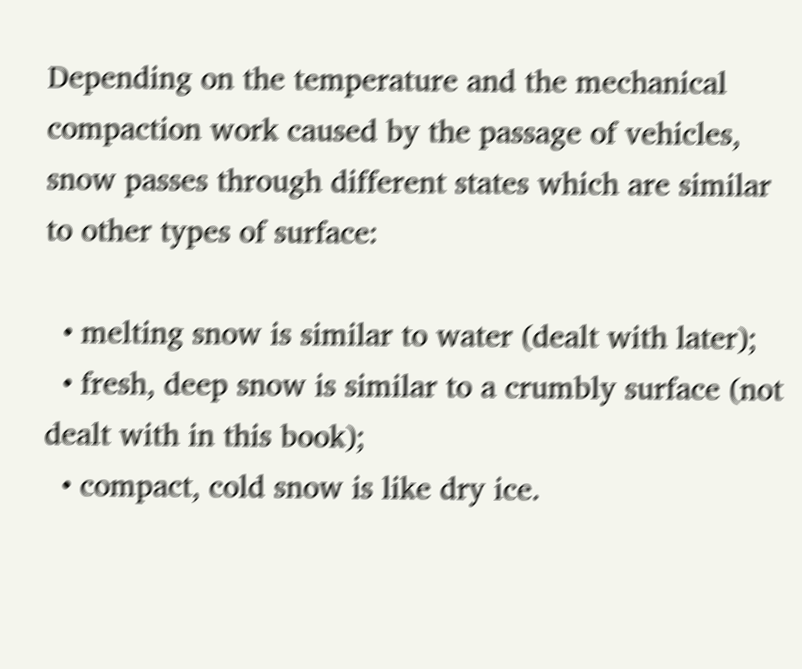Depending on the temperature and the mechanical compaction work caused by the passage of vehicles, snow passes through different states which are similar to other types of surface:

  • melting snow is similar to water (dealt with later);
  • fresh, deep snow is similar to a crumbly surface (not dealt with in this book);
  • compact, cold snow is like dry ice.